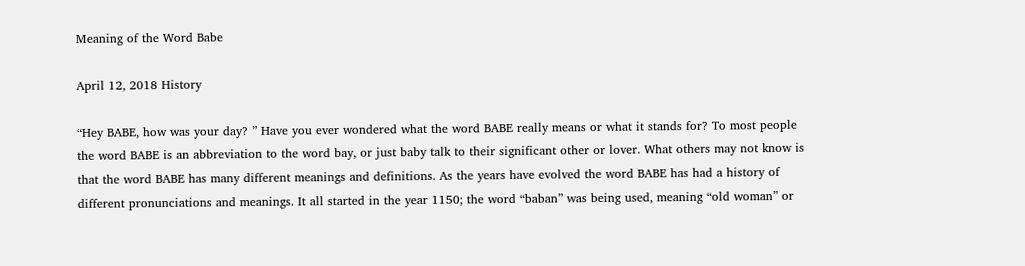Meaning of the Word Babe

April 12, 2018 History

“Hey BABE, how was your day? ” Have you ever wondered what the word BABE really means or what it stands for? To most people the word BABE is an abbreviation to the word bay, or just baby talk to their significant other or lover. What others may not know is that the word BABE has many different meanings and definitions. As the years have evolved the word BABE has had a history of different pronunciations and meanings. It all started in the year 1150; the word “baban” was being used, meaning “old woman” or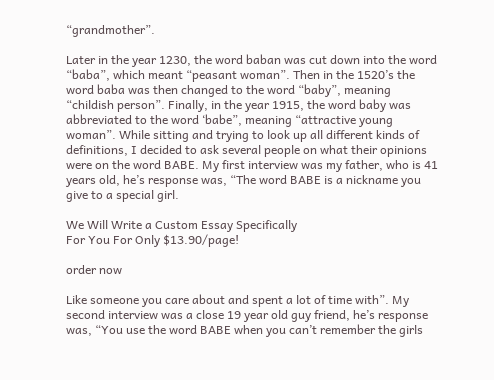“grandmother”.

Later in the year 1230, the word baban was cut down into the word “baba”, which meant “peasant woman”. Then in the 1520’s the word baba was then changed to the word “baby”, meaning “childish person”. Finally, in the year 1915, the word baby was abbreviated to the word ‘babe”, meaning “attractive young woman”. While sitting and trying to look up all different kinds of definitions, I decided to ask several people on what their opinions were on the word BABE. My first interview was my father, who is 41 years old, he’s response was, “The word BABE is a nickname you give to a special girl.

We Will Write a Custom Essay Specifically
For You For Only $13.90/page!

order now

Like someone you care about and spent a lot of time with”. My second interview was a close 19 year old guy friend, he’s response was, “You use the word BABE when you can’t remember the girls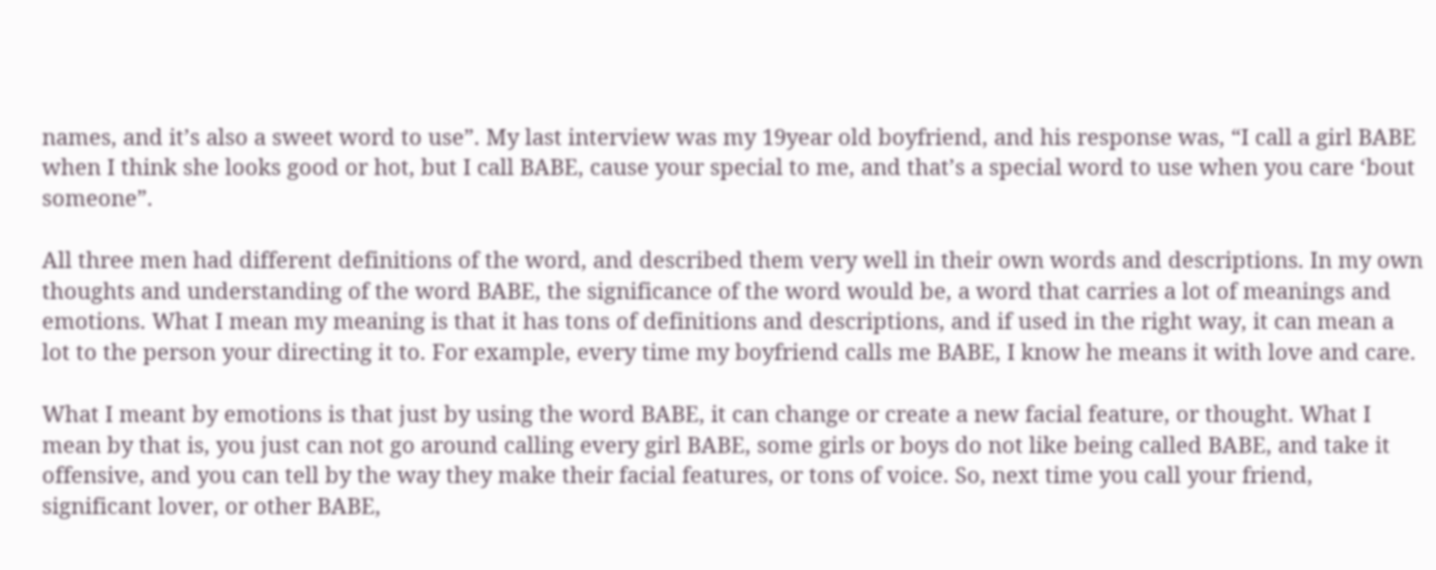names, and it’s also a sweet word to use”. My last interview was my 19year old boyfriend, and his response was, “I call a girl BABE when I think she looks good or hot, but I call BABE, cause your special to me, and that’s a special word to use when you care ‘bout someone”.

All three men had different definitions of the word, and described them very well in their own words and descriptions. In my own thoughts and understanding of the word BABE, the significance of the word would be, a word that carries a lot of meanings and emotions. What I mean my meaning is that it has tons of definitions and descriptions, and if used in the right way, it can mean a lot to the person your directing it to. For example, every time my boyfriend calls me BABE, I know he means it with love and care.

What I meant by emotions is that just by using the word BABE, it can change or create a new facial feature, or thought. What I mean by that is, you just can not go around calling every girl BABE, some girls or boys do not like being called BABE, and take it offensive, and you can tell by the way they make their facial features, or tons of voice. So, next time you call your friend, significant lover, or other BABE,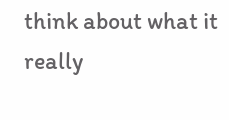think about what it really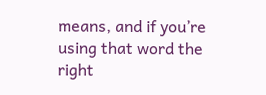means, and if you’re using that word the right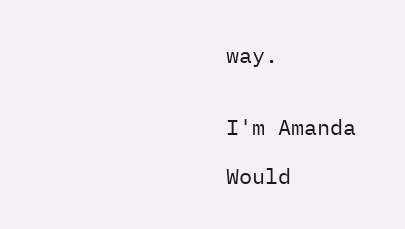way.


I'm Amanda

Would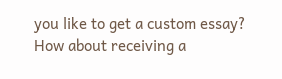you like to get a custom essay? How about receiving a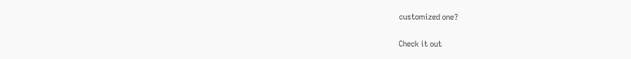customized one?

Check it out